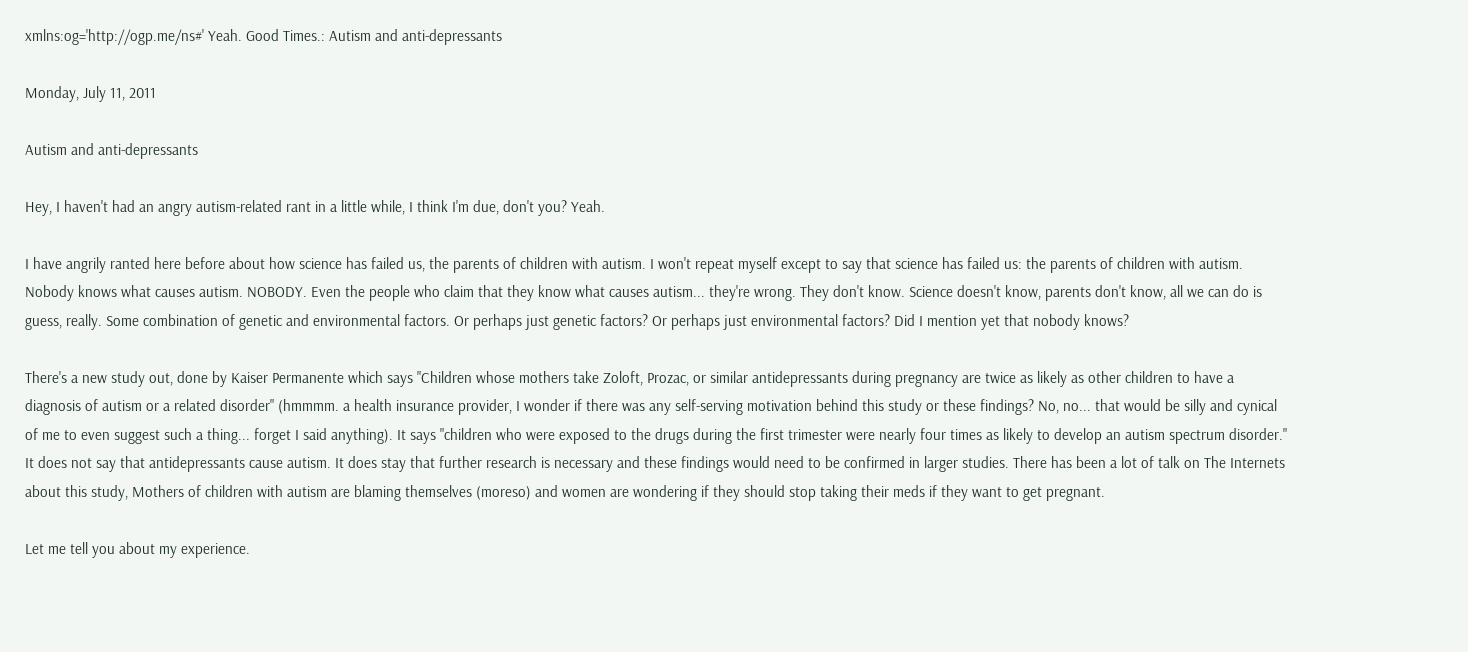xmlns:og='http://ogp.me/ns#' Yeah. Good Times.: Autism and anti-depressants

Monday, July 11, 2011

Autism and anti-depressants

Hey, I haven't had an angry autism-related rant in a little while, I think I'm due, don't you? Yeah.

I have angrily ranted here before about how science has failed us, the parents of children with autism. I won't repeat myself except to say that science has failed us: the parents of children with autism. Nobody knows what causes autism. NOBODY. Even the people who claim that they know what causes autism... they're wrong. They don't know. Science doesn't know, parents don't know, all we can do is guess, really. Some combination of genetic and environmental factors. Or perhaps just genetic factors? Or perhaps just environmental factors? Did I mention yet that nobody knows?

There's a new study out, done by Kaiser Permanente which says "Children whose mothers take Zoloft, Prozac, or similar antidepressants during pregnancy are twice as likely as other children to have a diagnosis of autism or a related disorder" (hmmmm. a health insurance provider, I wonder if there was any self-serving motivation behind this study or these findings? No, no... that would be silly and cynical of me to even suggest such a thing... forget I said anything). It says "children who were exposed to the drugs during the first trimester were nearly four times as likely to develop an autism spectrum disorder." It does not say that antidepressants cause autism. It does stay that further research is necessary and these findings would need to be confirmed in larger studies. There has been a lot of talk on The Internets about this study, Mothers of children with autism are blaming themselves (moreso) and women are wondering if they should stop taking their meds if they want to get pregnant.

Let me tell you about my experience.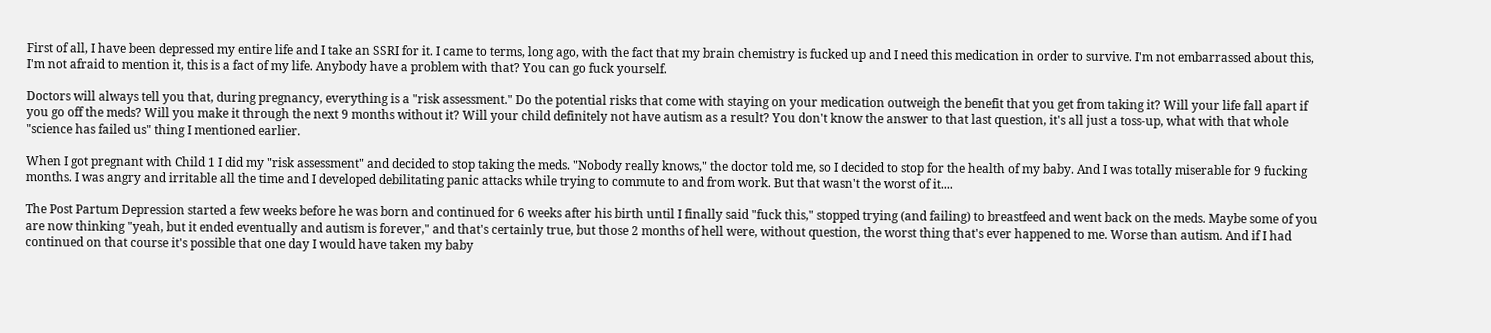First of all, I have been depressed my entire life and I take an SSRI for it. I came to terms, long ago, with the fact that my brain chemistry is fucked up and I need this medication in order to survive. I'm not embarrassed about this, I'm not afraid to mention it, this is a fact of my life. Anybody have a problem with that? You can go fuck yourself.

Doctors will always tell you that, during pregnancy, everything is a "risk assessment." Do the potential risks that come with staying on your medication outweigh the benefit that you get from taking it? Will your life fall apart if you go off the meds? Will you make it through the next 9 months without it? Will your child definitely not have autism as a result? You don't know the answer to that last question, it's all just a toss-up, what with that whole "science has failed us" thing I mentioned earlier.

When I got pregnant with Child 1 I did my "risk assessment" and decided to stop taking the meds. "Nobody really knows," the doctor told me, so I decided to stop for the health of my baby. And I was totally miserable for 9 fucking months. I was angry and irritable all the time and I developed debilitating panic attacks while trying to commute to and from work. But that wasn't the worst of it....

The Post Partum Depression started a few weeks before he was born and continued for 6 weeks after his birth until I finally said "fuck this," stopped trying (and failing) to breastfeed and went back on the meds. Maybe some of you are now thinking "yeah, but it ended eventually and autism is forever," and that's certainly true, but those 2 months of hell were, without question, the worst thing that's ever happened to me. Worse than autism. And if I had continued on that course it's possible that one day I would have taken my baby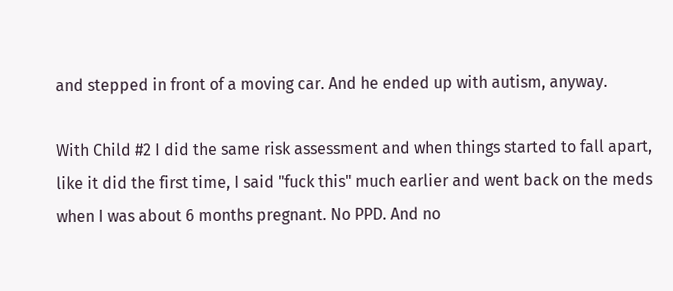and stepped in front of a moving car. And he ended up with autism, anyway.

With Child #2 I did the same risk assessment and when things started to fall apart, like it did the first time, I said "fuck this" much earlier and went back on the meds when I was about 6 months pregnant. No PPD. And no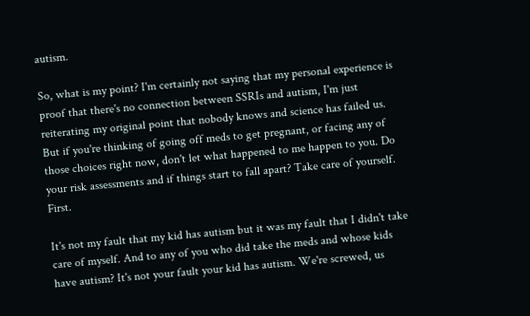autism.

So, what is my point? I'm certainly not saying that my personal experience is proof that there's no connection between SSRIs and autism, I'm just reiterating my original point that nobody knows and science has failed us. But if you're thinking of going off meds to get pregnant, or facing any of those choices right now, don't let what happened to me happen to you. Do your risk assessments and if things start to fall apart? Take care of yourself. First.

It's not my fault that my kid has autism but it was my fault that I didn't take care of myself. And to any of you who did take the meds and whose kids have autism? It's not your fault your kid has autism. We're screwed, us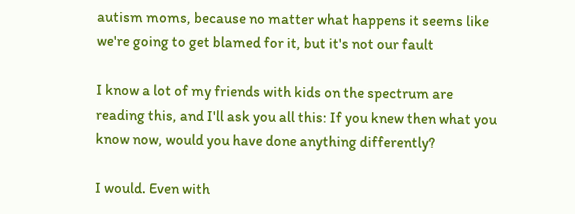autism moms, because no matter what happens it seems like we're going to get blamed for it, but it's not our fault

I know a lot of my friends with kids on the spectrum are reading this, and I'll ask you all this: If you knew then what you know now, would you have done anything differently?

I would. Even with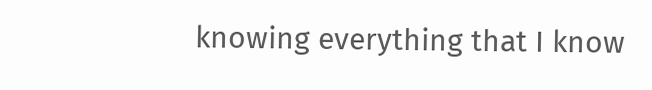knowing everything that I know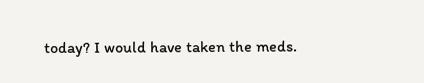today? I would have taken the meds.